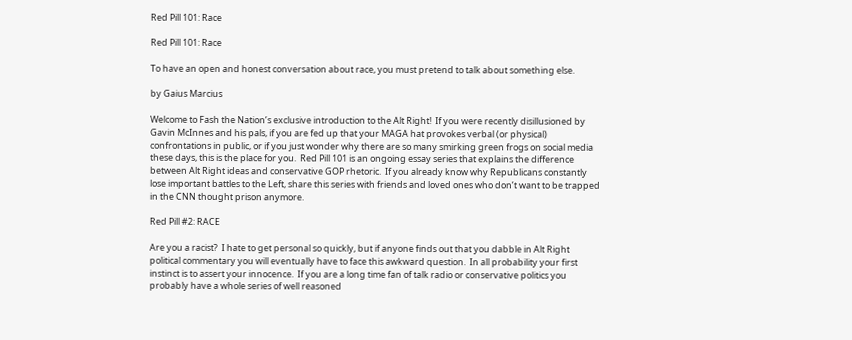Red Pill 101: Race

Red Pill 101: Race

To have an open and honest conversation about race, you must pretend to talk about something else.

by Gaius Marcius

Welcome to Fash the Nation’s exclusive introduction to the Alt Right!  If you were recently disillusioned by Gavin McInnes and his pals, if you are fed up that your MAGA hat provokes verbal (or physical) confrontations in public, or if you just wonder why there are so many smirking green frogs on social media these days, this is the place for you.  Red Pill 101 is an ongoing essay series that explains the difference between Alt Right ideas and conservative GOP rhetoric.  If you already know why Republicans constantly lose important battles to the Left, share this series with friends and loved ones who don’t want to be trapped in the CNN thought prison anymore.

Red Pill #2: RACE

Are you a racist?  I hate to get personal so quickly, but if anyone finds out that you dabble in Alt Right political commentary you will eventually have to face this awkward question.  In all probability your first instinct is to assert your innocence.  If you are a long time fan of talk radio or conservative politics you probably have a whole series of well reasoned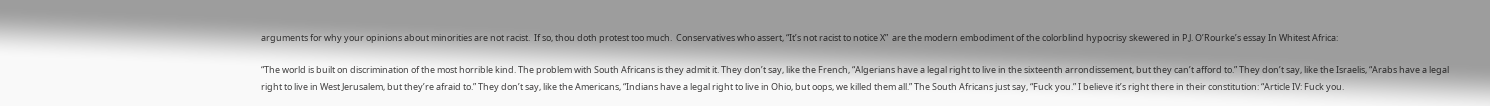arguments for why your opinions about minorities are not racist.  If so, thou doth protest too much.  Conservatives who assert, “It’s not racist to notice X”  are the modern embodiment of the colorblind hypocrisy skewered in P.J. O’Rourke’s essay In Whitest Africa:

“The world is built on discrimination of the most horrible kind. The problem with South Africans is they admit it. They don’t say, like the French, “Algerians have a legal right to live in the sixteenth arrondissement, but they can’t afford to.” They don’t say, like the Israelis, “Arabs have a legal right to live in West Jerusalem, but they’re afraid to.” They don’t say, like the Americans, “Indians have a legal right to live in Ohio, but oops, we killed them all.” The South Africans just say, “Fuck you.” I believe it’s right there in their constitution: “Article IV: Fuck you.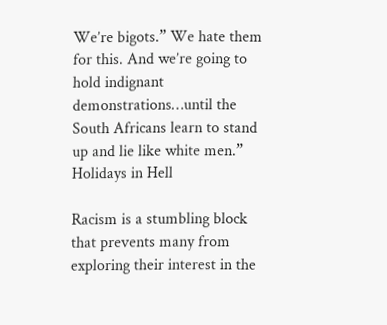We’re bigots.” We hate them for this. And we’re going to hold indignant demonstrations…until the South Africans learn to stand up and lie like white men.” Holidays in Hell

Racism is a stumbling block that prevents many from exploring their interest in the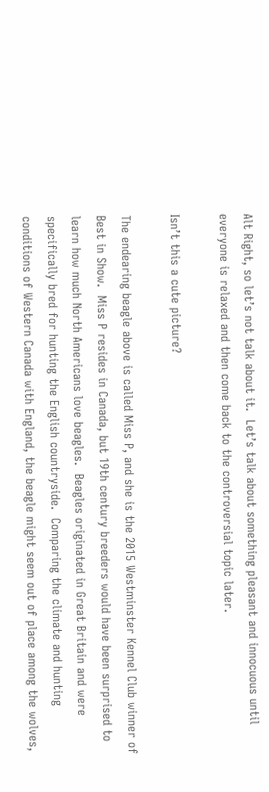Alt Right, so let’s not talk about it.  Let’s talk about something pleasant and innocuous until everyone is relaxed and then come back to the controversial topic later.

Isn’t this a cute picture?

The endearing beagle above is called Miss P, and she is the 2015 Westminster Kennel Club winner of Best in Show.  Miss P resides in Canada, but 19th century breeders would have been surprised to learn how much North Americans love beagles.  Beagles originated in Great Britain and were specifically bred for hunting the English countryside.  Comparing the climate and hunting conditions of Western Canada with England, the beagle might seem out of place among the wolves,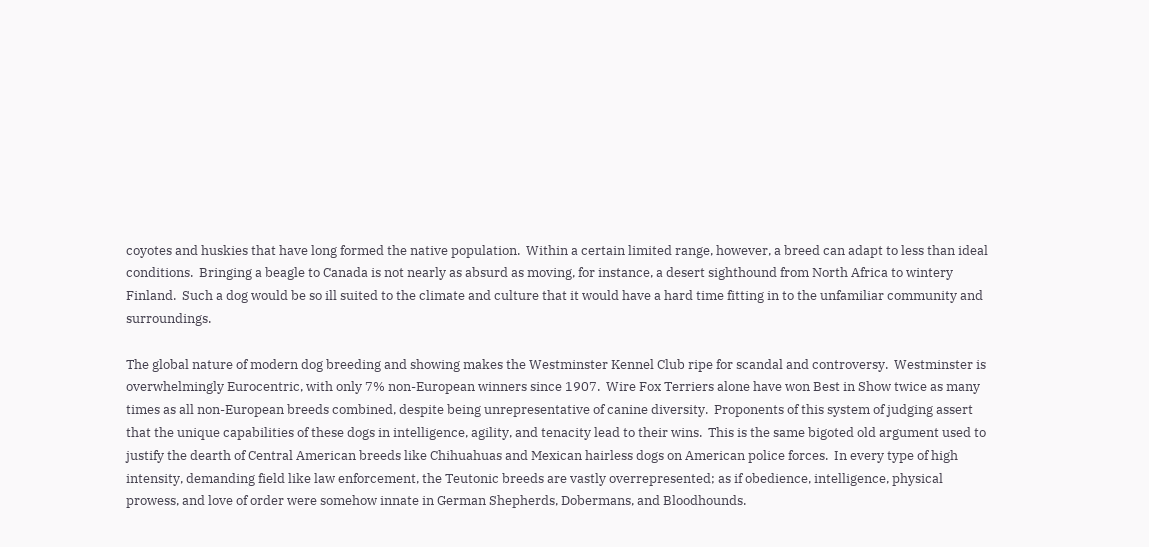coyotes and huskies that have long formed the native population.  Within a certain limited range, however, a breed can adapt to less than ideal conditions.  Bringing a beagle to Canada is not nearly as absurd as moving, for instance, a desert sighthound from North Africa to wintery Finland.  Such a dog would be so ill suited to the climate and culture that it would have a hard time fitting in to the unfamiliar community and surroundings.

The global nature of modern dog breeding and showing makes the Westminster Kennel Club ripe for scandal and controversy.  Westminster is overwhelmingly Eurocentric, with only 7% non-European winners since 1907.  Wire Fox Terriers alone have won Best in Show twice as many times as all non-European breeds combined, despite being unrepresentative of canine diversity.  Proponents of this system of judging assert that the unique capabilities of these dogs in intelligence, agility, and tenacity lead to their wins.  This is the same bigoted old argument used to justify the dearth of Central American breeds like Chihuahuas and Mexican hairless dogs on American police forces.  In every type of high intensity, demanding field like law enforcement, the Teutonic breeds are vastly overrepresented; as if obedience, intelligence, physical prowess, and love of order were somehow innate in German Shepherds, Dobermans, and Bloodhounds.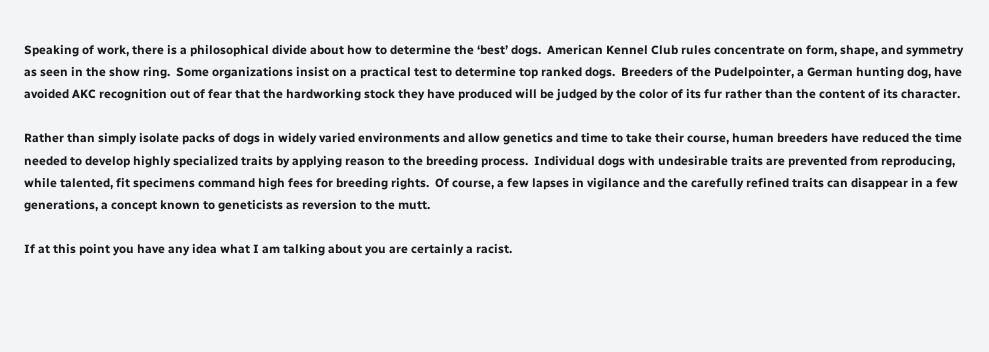Speaking of work, there is a philosophical divide about how to determine the ‘best’ dogs.  American Kennel Club rules concentrate on form, shape, and symmetry as seen in the show ring.  Some organizations insist on a practical test to determine top ranked dogs.  Breeders of the Pudelpointer, a German hunting dog, have avoided AKC recognition out of fear that the hardworking stock they have produced will be judged by the color of its fur rather than the content of its character.

Rather than simply isolate packs of dogs in widely varied environments and allow genetics and time to take their course, human breeders have reduced the time needed to develop highly specialized traits by applying reason to the breeding process.  Individual dogs with undesirable traits are prevented from reproducing, while talented, fit specimens command high fees for breeding rights.  Of course, a few lapses in vigilance and the carefully refined traits can disappear in a few generations, a concept known to geneticists as reversion to the mutt.

If at this point you have any idea what I am talking about you are certainly a racist.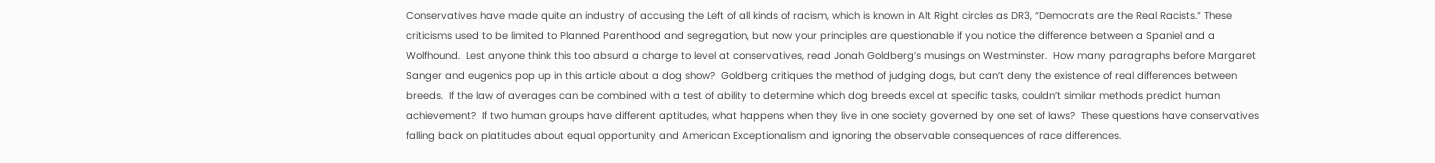Conservatives have made quite an industry of accusing the Left of all kinds of racism, which is known in Alt Right circles as DR3, “Democrats are the Real Racists.” These criticisms used to be limited to Planned Parenthood and segregation, but now your principles are questionable if you notice the difference between a Spaniel and a Wolfhound.  Lest anyone think this too absurd a charge to level at conservatives, read Jonah Goldberg’s musings on Westminster.  How many paragraphs before Margaret Sanger and eugenics pop up in this article about a dog show?  Goldberg critiques the method of judging dogs, but can’t deny the existence of real differences between breeds.  If the law of averages can be combined with a test of ability to determine which dog breeds excel at specific tasks, couldn’t similar methods predict human achievement?  If two human groups have different aptitudes, what happens when they live in one society governed by one set of laws?  These questions have conservatives falling back on platitudes about equal opportunity and American Exceptionalism and ignoring the observable consequences of race differences.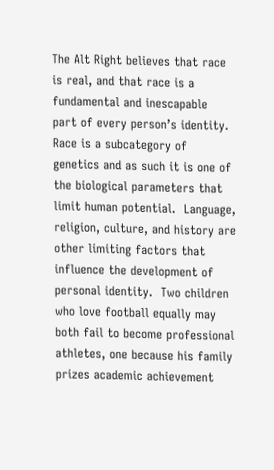The Alt Right believes that race is real, and that race is a fundamental and inescapable part of every person’s identity.  Race is a subcategory of genetics and as such it is one of the biological parameters that limit human potential.  Language, religion, culture, and history are other limiting factors that influence the development of personal identity.  Two children who love football equally may both fail to become professional athletes, one because his family prizes academic achievement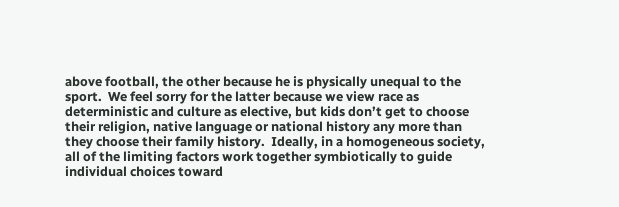above football, the other because he is physically unequal to the sport.  We feel sorry for the latter because we view race as deterministic and culture as elective, but kids don’t get to choose their religion, native language or national history any more than they choose their family history.  Ideally, in a homogeneous society, all of the limiting factors work together symbiotically to guide individual choices toward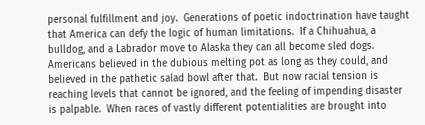personal fulfillment and joy.  Generations of poetic indoctrination have taught that America can defy the logic of human limitations.  If a Chihuahua, a bulldog, and a Labrador move to Alaska they can all become sled dogs.  Americans believed in the dubious melting pot as long as they could, and believed in the pathetic salad bowl after that.  But now racial tension is reaching levels that cannot be ignored, and the feeling of impending disaster is palpable.  When races of vastly different potentialities are brought into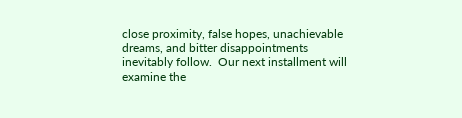close proximity, false hopes, unachievable dreams, and bitter disappointments inevitably follow.  Our next installment will examine the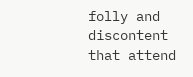folly and discontent that attend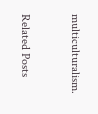multiculturalism.


Related Posts